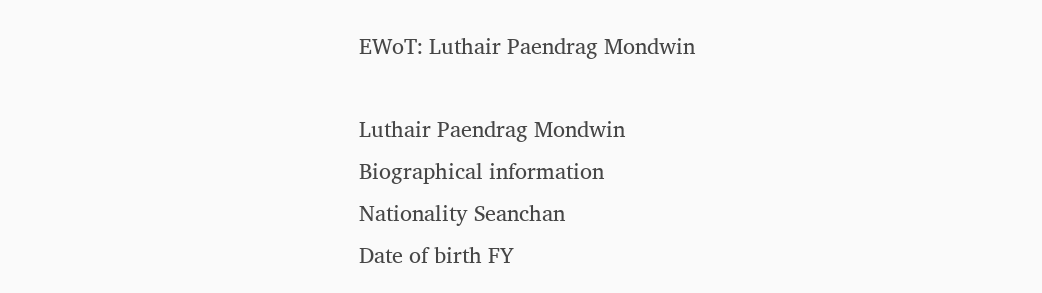EWoT: Luthair Paendrag Mondwin

Luthair Paendrag Mondwin
Biographical information
Nationality Seanchan
Date of birth FY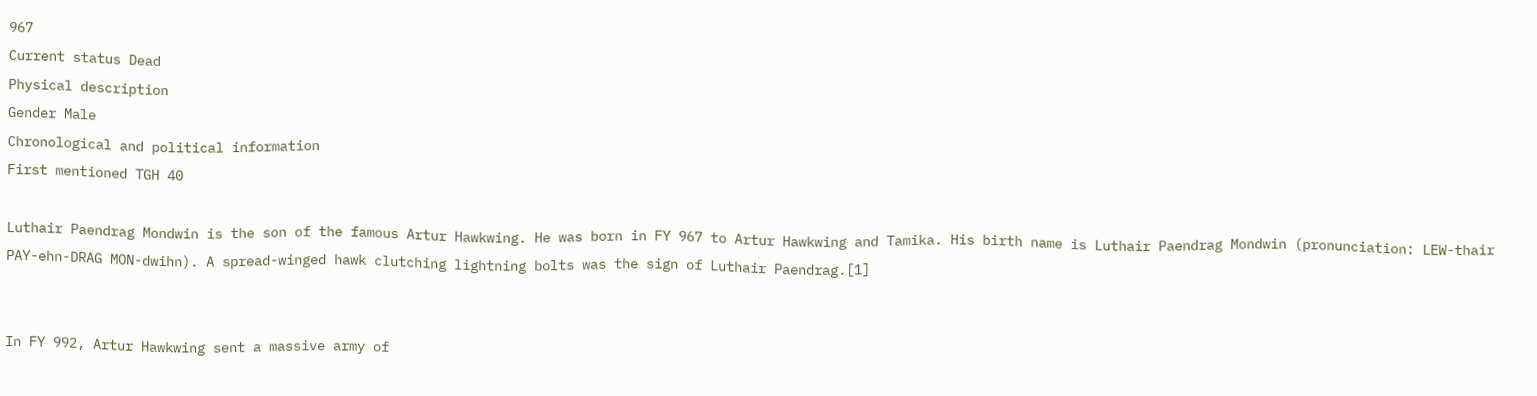967
Current status Dead
Physical description
Gender Male
Chronological and political information
First mentioned TGH 40

Luthair Paendrag Mondwin is the son of the famous Artur Hawkwing. He was born in FY 967 to Artur Hawkwing and Tamika. His birth name is Luthair Paendrag Mondwin (pronunciation: LEW-thair PAY-ehn-DRAG MON-dwihn). A spread-winged hawk clutching lightning bolts was the sign of Luthair Paendrag.[1]


In FY 992, Artur Hawkwing sent a massive army of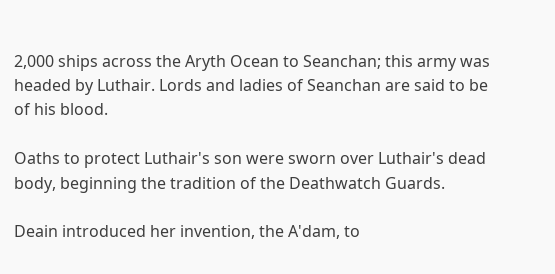2,000 ships across the Aryth Ocean to Seanchan; this army was headed by Luthair. Lords and ladies of Seanchan are said to be of his blood.

Oaths to protect Luthair's son were sworn over Luthair's dead body, beginning the tradition of the Deathwatch Guards.

Deain introduced her invention, the A'dam, to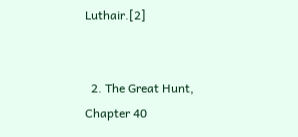Luthair.[2]


  2. The Great Hunt, Chapter 40